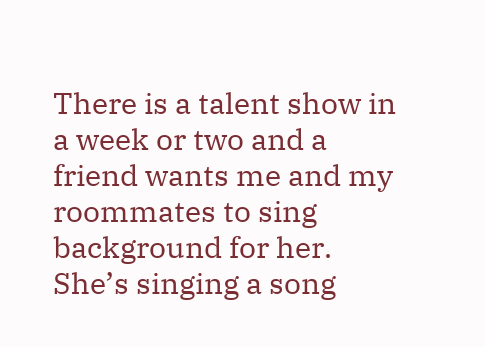There is a talent show in a week or two and a friend wants me and my roommates to sing background for her. She’s singing a song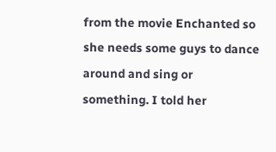from the movie Enchanted so she needs some guys to dance around and sing or something. I told her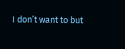I don’t want to but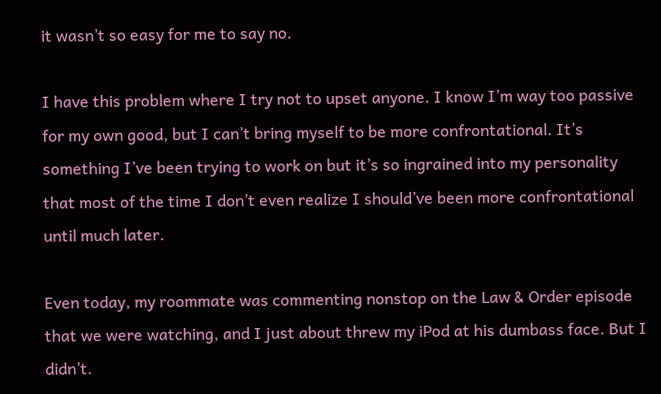it wasn’t so easy for me to say no.

I have this problem where I try not to upset anyone. I know I’m way too passive for my own good, but I can’t bring myself to be more confrontational. It’s something I’ve been trying to work on but it’s so ingrained into my personality that most of the time I don’t even realize I should’ve been more confrontational until much later.

Even today, my roommate was commenting nonstop on the Law & Order episode that we were watching, and I just about threw my iPod at his dumbass face. But I didn’t.